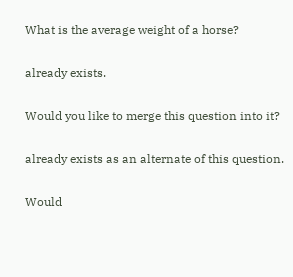What is the average weight of a horse?

already exists.

Would you like to merge this question into it?

already exists as an alternate of this question.

Would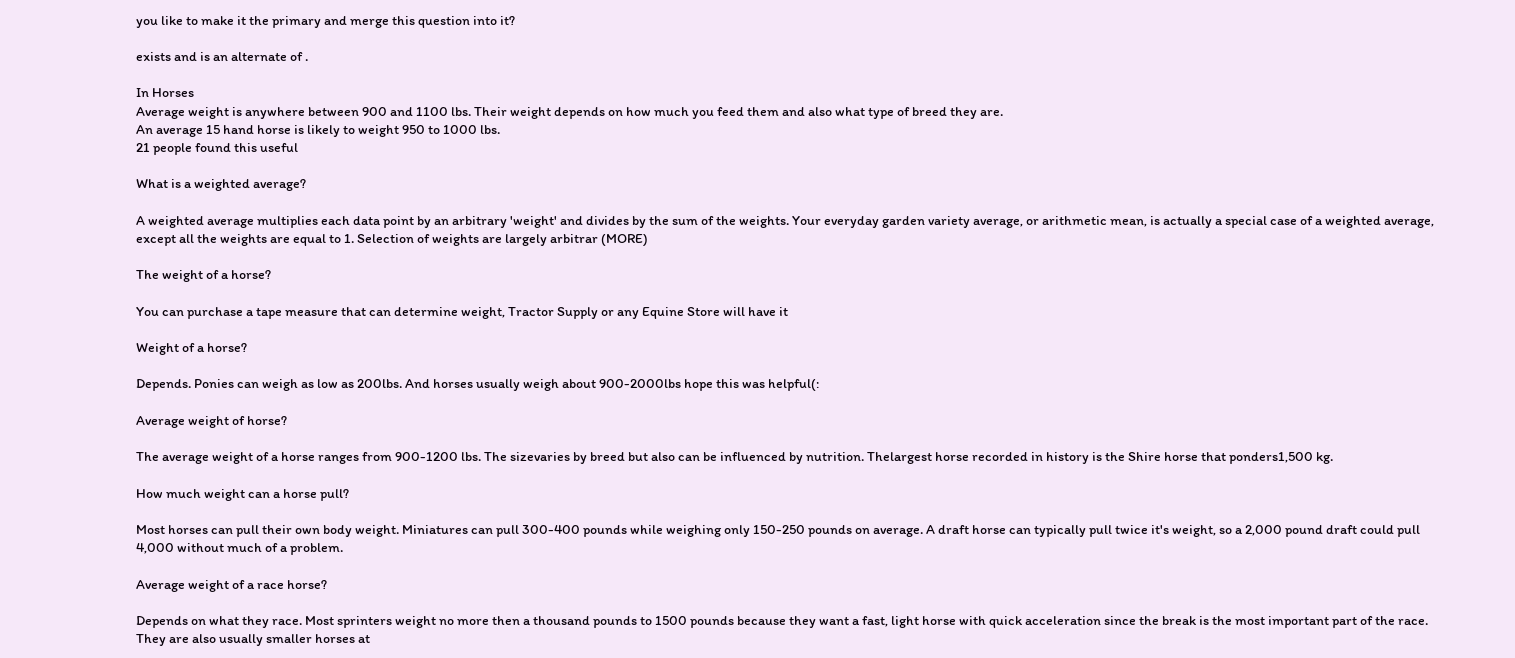you like to make it the primary and merge this question into it?

exists and is an alternate of .

In Horses
Average weight is anywhere between 900 and 1100 lbs. Their weight depends on how much you feed them and also what type of breed they are.
An average 15 hand horse is likely to weight 950 to 1000 lbs.
21 people found this useful

What is a weighted average?

A weighted average multiplies each data point by an arbitrary 'weight' and divides by the sum of the weights. Your everyday garden variety average, or arithmetic mean, is actually a special case of a weighted average, except all the weights are equal to 1. Selection of weights are largely arbitrar (MORE)

The weight of a horse?

You can purchase a tape measure that can determine weight, Tractor Supply or any Equine Store will have it

Weight of a horse?

Depends. Ponies can weigh as low as 200lbs. And horses usually weigh about 900-2000lbs hope this was helpful(:

Average weight of horse?

The average weight of a horse ranges from 900-1200 lbs. The sizevaries by breed but also can be influenced by nutrition. Thelargest horse recorded in history is the Shire horse that ponders1,500 kg.

How much weight can a horse pull?

Most horses can pull their own body weight. Miniatures can pull 300-400 pounds while weighing only 150-250 pounds on average. A draft horse can typically pull twice it's weight, so a 2,000 pound draft could pull 4,000 without much of a problem.

Average weight of a race horse?

Depends on what they race. Most sprinters weight no more then a thousand pounds to 1500 pounds because they want a fast, light horse with quick acceleration since the break is the most important part of the race. They are also usually smaller horses at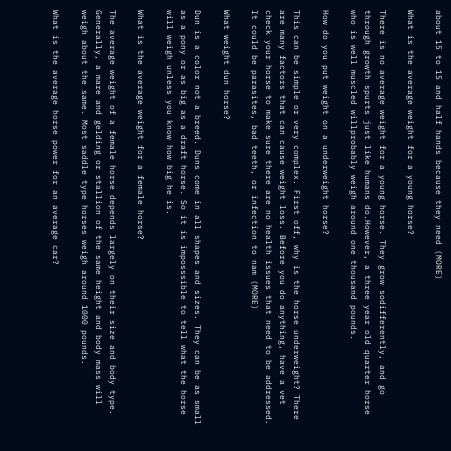about 15 to 15 and half hands because they need (MORE)

What is the average weight for a young horse?

There is no average weight for a young horse. They grow sodifferently, and go through growth spurts just like humans do.However, a three year old quarter horse who is well muscled willprobably weigh around one thousand pounds.

How do you put weight on a underweight horse?

This can be simple or very complex. First off, why is the horse underweight? There are many factors that can cause weight loss. Before you do anything, have a vet check your horse to make sure there are no health issues that need to be addressed. It could be parasites, bad teeth, or infection to nam (MORE)

What weight dun horse?

Dun is a color not a breed. Duns come in all shapes and sizes. They can be as small as a pony or as big as a draft horse. So it is imposssible to tell what the horse will weigh unless you know how big he is.

What is the average weight for a female horse?

The average weight of a female horse depends largely on their size and body type. Generally, a mare and gelding or stallion of the same height and body mass will weigh about the same. Most saddle type horses weigh around 1000 pounds.

What is the average horse power for an average car?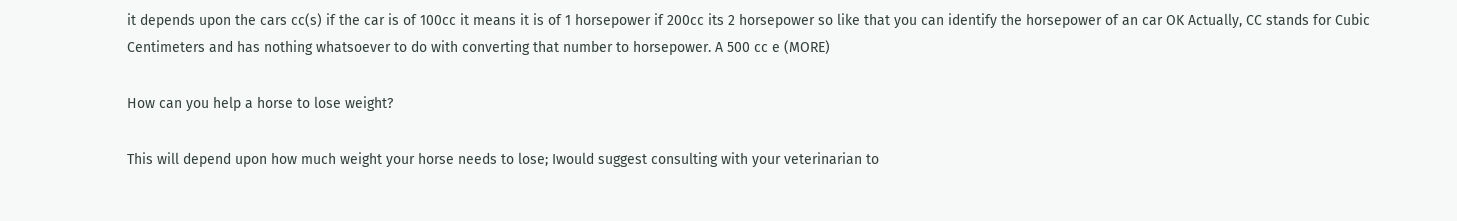it depends upon the cars cc(s) if the car is of 100cc it means it is of 1 horsepower if 200cc its 2 horsepower so like that you can identify the horsepower of an car OK Actually, CC stands for Cubic Centimeters and has nothing whatsoever to do with converting that number to horsepower. A 500 cc e (MORE)

How can you help a horse to lose weight?

This will depend upon how much weight your horse needs to lose; Iwould suggest consulting with your veterinarian to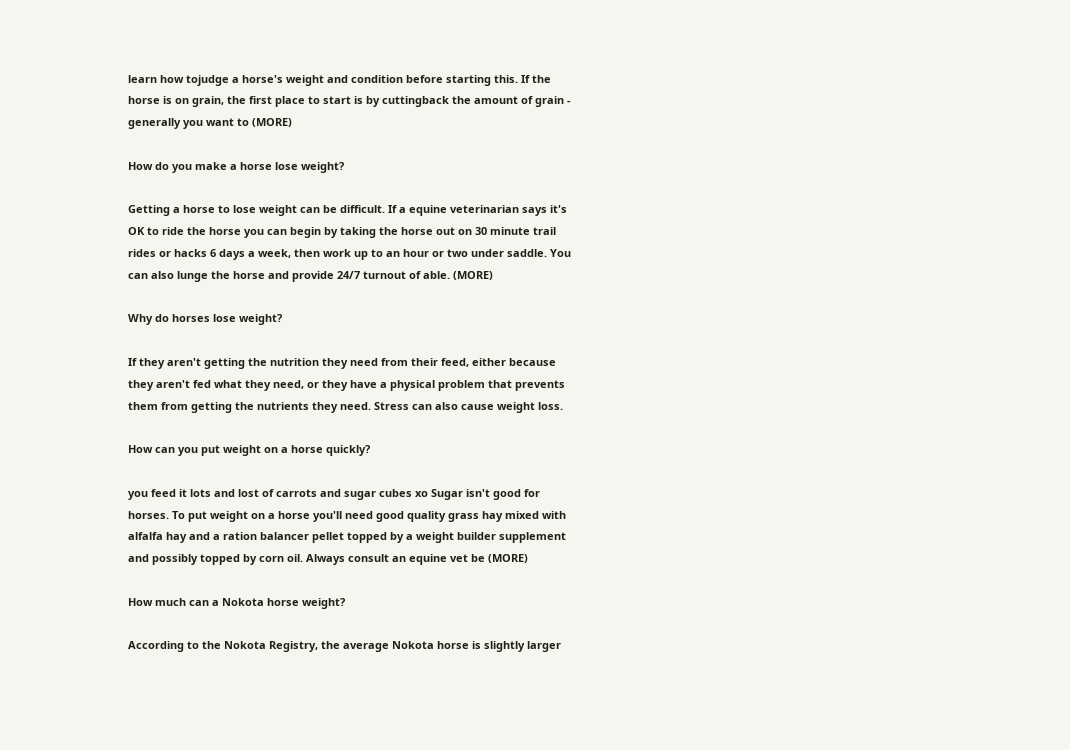learn how tojudge a horse's weight and condition before starting this. If the horse is on grain, the first place to start is by cuttingback the amount of grain - generally you want to (MORE)

How do you make a horse lose weight?

Getting a horse to lose weight can be difficult. If a equine veterinarian says it's OK to ride the horse you can begin by taking the horse out on 30 minute trail rides or hacks 6 days a week, then work up to an hour or two under saddle. You can also lunge the horse and provide 24/7 turnout of able. (MORE)

Why do horses lose weight?

If they aren't getting the nutrition they need from their feed, either because they aren't fed what they need, or they have a physical problem that prevents them from getting the nutrients they need. Stress can also cause weight loss.

How can you put weight on a horse quickly?

you feed it lots and lost of carrots and sugar cubes xo Sugar isn't good for horses. To put weight on a horse you'll need good quality grass hay mixed with alfalfa hay and a ration balancer pellet topped by a weight builder supplement and possibly topped by corn oil. Always consult an equine vet be (MORE)

How much can a Nokota horse weight?

According to the Nokota Registry, the average Nokota horse is slightly larger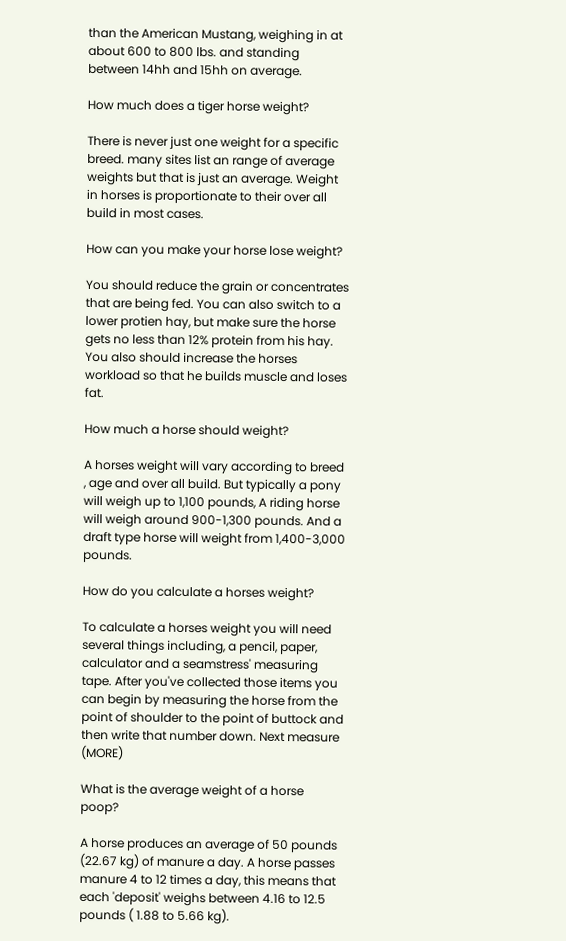than the American Mustang, weighing in at about 600 to 800 lbs. and standing between 14hh and 15hh on average.

How much does a tiger horse weight?

There is never just one weight for a specific breed. many sites list an range of average weights but that is just an average. Weight in horses is proportionate to their over all build in most cases.

How can you make your horse lose weight?

You should reduce the grain or concentrates that are being fed. You can also switch to a lower protien hay, but make sure the horse gets no less than 12% protein from his hay. You also should increase the horses workload so that he builds muscle and loses fat.

How much a horse should weight?

A horses weight will vary according to breed , age and over all build. But typically a pony will weigh up to 1,100 pounds, A riding horse will weigh around 900-1,300 pounds. And a draft type horse will weight from 1,400-3,000 pounds.

How do you calculate a horses weight?

To calculate a horses weight you will need several things including, a pencil, paper, calculator and a seamstress' measuring tape. After you've collected those items you can begin by measuring the horse from the point of shoulder to the point of buttock and then write that number down. Next measure (MORE)

What is the average weight of a horse poop?

A horse produces an average of 50 pounds (22.67 kg) of manure a day. A horse passes manure 4 to 12 times a day, this means that each 'deposit' weighs between 4.16 to 12.5 pounds ( 1.88 to 5.66 kg).